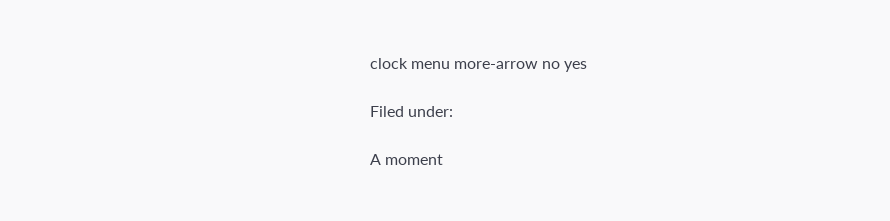clock menu more-arrow no yes

Filed under:

A moment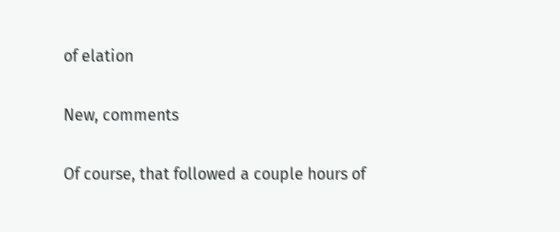of elation

New, comments

Of course, that followed a couple hours of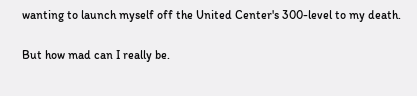wanting to launch myself off the United Center's 300-level to my death.

But how mad can I really be.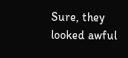Sure, they looked awful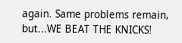again. Same problems remain, but...WE BEAT THE KNICKS!